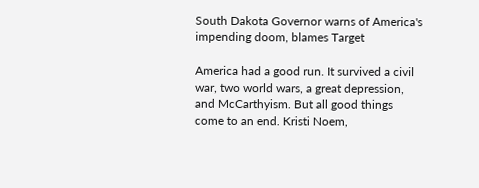South Dakota Governor warns of America's impending doom, blames Target

America had a good run. It survived a civil war, two world wars, a great depression, and McCarthyism. But all good things come to an end. Kristi Noem,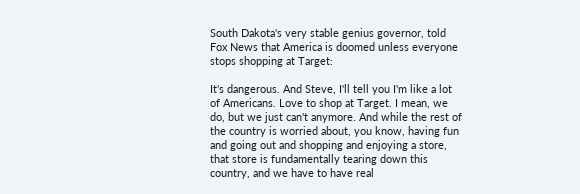South Dakota's very stable genius governor, told Fox News that America is doomed unless everyone stops shopping at Target:

It's dangerous. And Steve, I'll tell you I'm like a lot of Americans. Love to shop at Target. I mean, we do, but we just can't anymore. And while the rest of the country is worried about, you know, having fun and going out and shopping and enjoying a store, that store is fundamentally tearing down this country, and we have to have real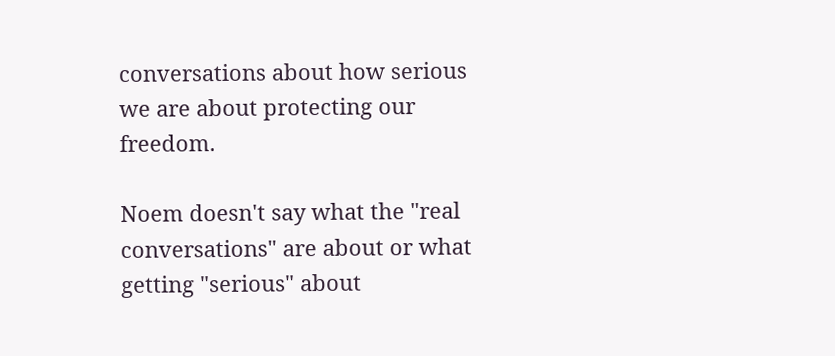conversations about how serious we are about protecting our freedom.

Noem doesn't say what the "real conversations" are about or what getting "serious" about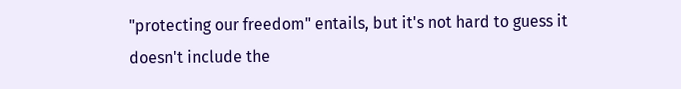"protecting our freedom" entails, but it's not hard to guess it doesn't include the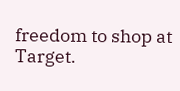freedom to shop at Target.